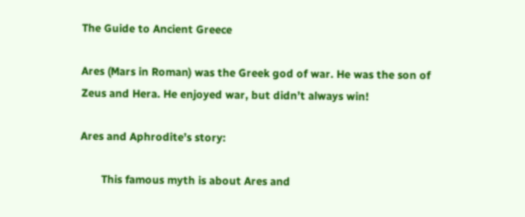The Guide to Ancient Greece

Ares (Mars in Roman) was the Greek god of war. He was the son of Zeus and Hera. He enjoyed war, but didn’t always win!

Ares and Aphrodite’s story:

       This famous myth is about Ares and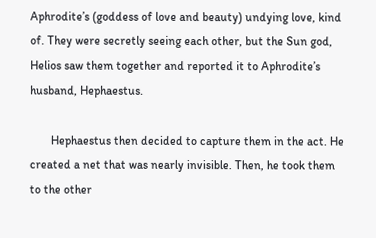Aphrodite’s (goddess of love and beauty) undying love, kind of. They were secretly seeing each other, but the Sun god, Helios saw them together and reported it to Aphrodite’s husband, Hephaestus.

       Hephaestus then decided to capture them in the act. He created a net that was nearly invisible. Then, he took them to the other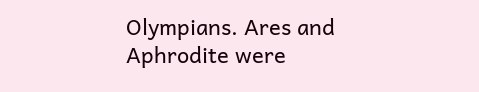Olympians. Ares and Aphrodite were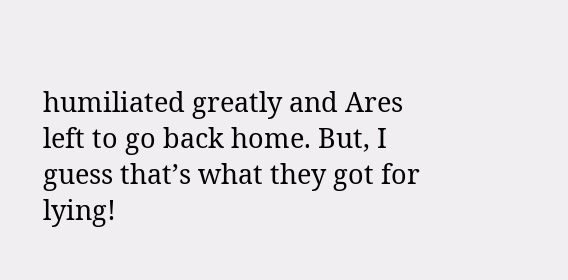humiliated greatly and Ares left to go back home. But, I guess that’s what they got for lying!